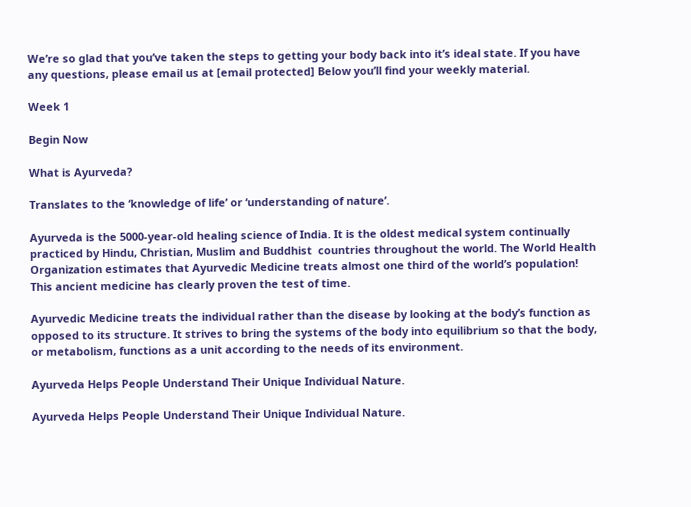We’re so glad that you’ve taken the steps to getting your body back into it’s ideal state. If you have any questions, please email us at [email protected] Below you’ll find your weekly material.

Week 1

Begin Now

What is Ayurveda?

Translates to the ‘knowledge of life’ or ‘understanding of nature’.

Ayurveda is the 5000-year-old healing science of India. It is the oldest medical system continually practiced by Hindu, Christian, Muslim and Buddhist  countries throughout the world. The World Health Organization estimates that Ayurvedic Medicine treats almost one third of the world’s population! This ancient medicine has clearly proven the test of time.

Ayurvedic Medicine treats the individual rather than the disease by looking at the body’s function as opposed to its structure. It strives to bring the systems of the body into equilibrium so that the body, or metabolism, functions as a unit according to the needs of its environment.

Ayurveda Helps People Understand Their Unique Individual Nature.

Ayurveda Helps People Understand Their Unique Individual Nature.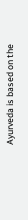Ayurveda is based on the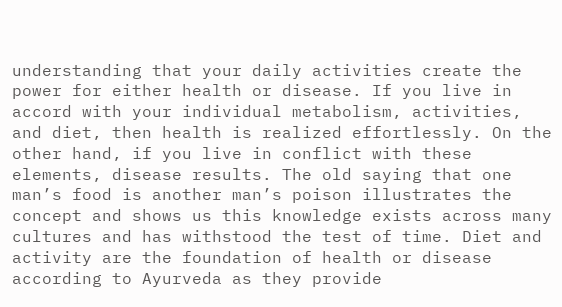understanding that your daily activities create the power for either health or disease. If you live in accord with your individual metabolism, activities, and diet, then health is realized effortlessly. On the other hand, if you live in conflict with these elements, disease results. The old saying that one man’s food is another man’s poison illustrates the concept and shows us this knowledge exists across many cultures and has withstood the test of time. Diet and activity are the foundation of health or disease according to Ayurveda as they provide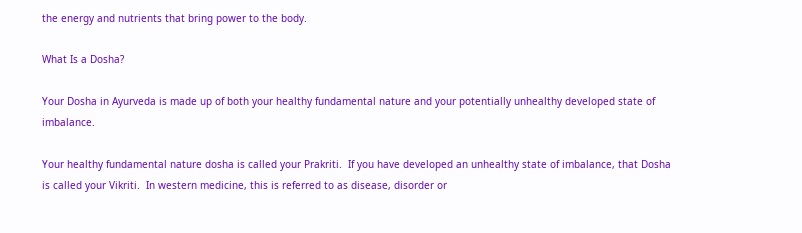the energy and nutrients that bring power to the body.

What Is a Dosha?

Your Dosha in Ayurveda is made up of both your healthy fundamental nature and your potentially unhealthy developed state of imbalance.

Your healthy fundamental nature dosha is called your Prakriti.  If you have developed an unhealthy state of imbalance, that Dosha is called your Vikriti.  In western medicine, this is referred to as disease, disorder or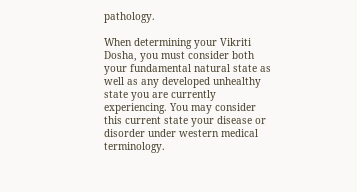pathology.

When determining your Vikriti Dosha, you must consider both your fundamental natural state as well as any developed unhealthy state you are currently experiencing. You may consider this current state your disease or disorder under western medical terminology.